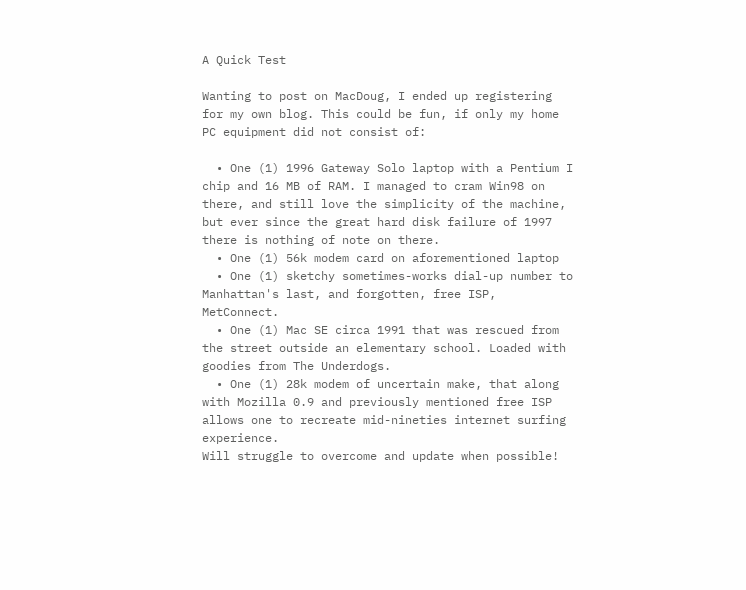A Quick Test

Wanting to post on MacDoug, I ended up registering for my own blog. This could be fun, if only my home PC equipment did not consist of:

  • One (1) 1996 Gateway Solo laptop with a Pentium I chip and 16 MB of RAM. I managed to cram Win98 on there, and still love the simplicity of the machine, but ever since the great hard disk failure of 1997 there is nothing of note on there.
  • One (1) 56k modem card on aforementioned laptop
  • One (1) sketchy sometimes-works dial-up number to Manhattan's last, and forgotten, free ISP, MetConnect.
  • One (1) Mac SE circa 1991 that was rescued from the street outside an elementary school. Loaded with goodies from The Underdogs.
  • One (1) 28k modem of uncertain make, that along with Mozilla 0.9 and previously mentioned free ISP allows one to recreate mid-nineties internet surfing experience.
Will struggle to overcome and update when possible!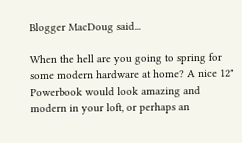Blogger MacDoug said...

When the hell are you going to spring for some modern hardware at home? A nice 12" Powerbook would look amazing and modern in your loft, or perhaps an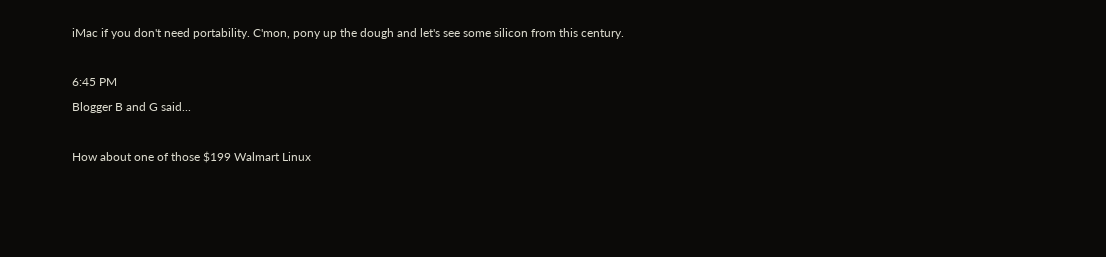iMac if you don't need portability. C'mon, pony up the dough and let's see some silicon from this century.

6:45 PM
Blogger B and G said...

How about one of those $199 Walmart Linux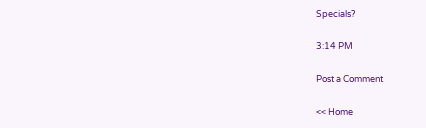Specials?

3:14 PM

Post a Comment

<< Home